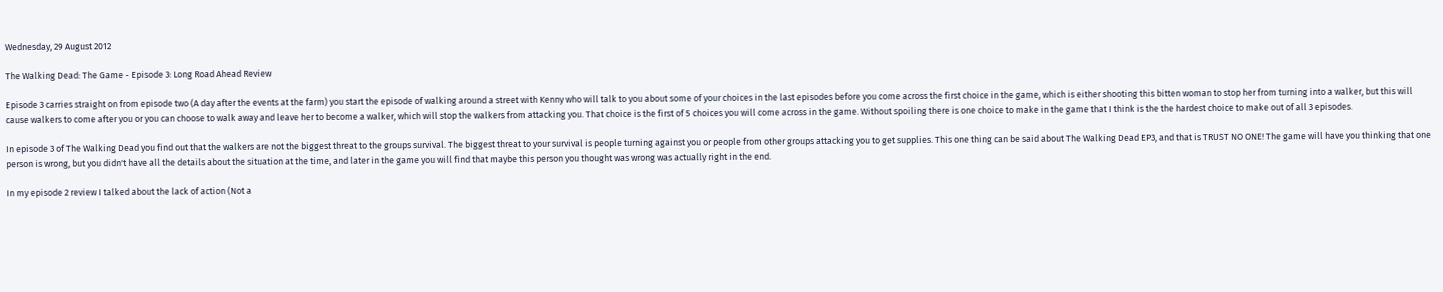Wednesday, 29 August 2012

The Walking Dead: The Game - Episode 3: Long Road Ahead Review

Episode 3 carries straight on from episode two (A day after the events at the farm) you start the episode of walking around a street with Kenny who will talk to you about some of your choices in the last episodes before you come across the first choice in the game, which is either shooting this bitten woman to stop her from turning into a walker, but this will cause walkers to come after you or you can choose to walk away and leave her to become a walker, which will stop the walkers from attacking you. That choice is the first of 5 choices you will come across in the game. Without spoiling there is one choice to make in the game that I think is the the hardest choice to make out of all 3 episodes.

In episode 3 of The Walking Dead you find out that the walkers are not the biggest threat to the groups survival. The biggest threat to your survival is people turning against you or people from other groups attacking you to get supplies. This one thing can be said about The Walking Dead EP3, and that is TRUST NO ONE! The game will have you thinking that one person is wrong, but you didn't have all the details about the situation at the time, and later in the game you will find that maybe this person you thought was wrong was actually right in the end.

In my episode 2 review I talked about the lack of action (Not a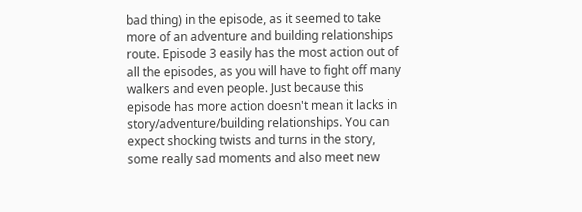bad thing) in the episode, as it seemed to take more of an adventure and building relationships route. Episode 3 easily has the most action out of all the episodes, as you will have to fight off many walkers and even people. Just because this episode has more action doesn't mean it lacks in story/adventure/building relationships. You can expect shocking twists and turns in the story, some really sad moments and also meet new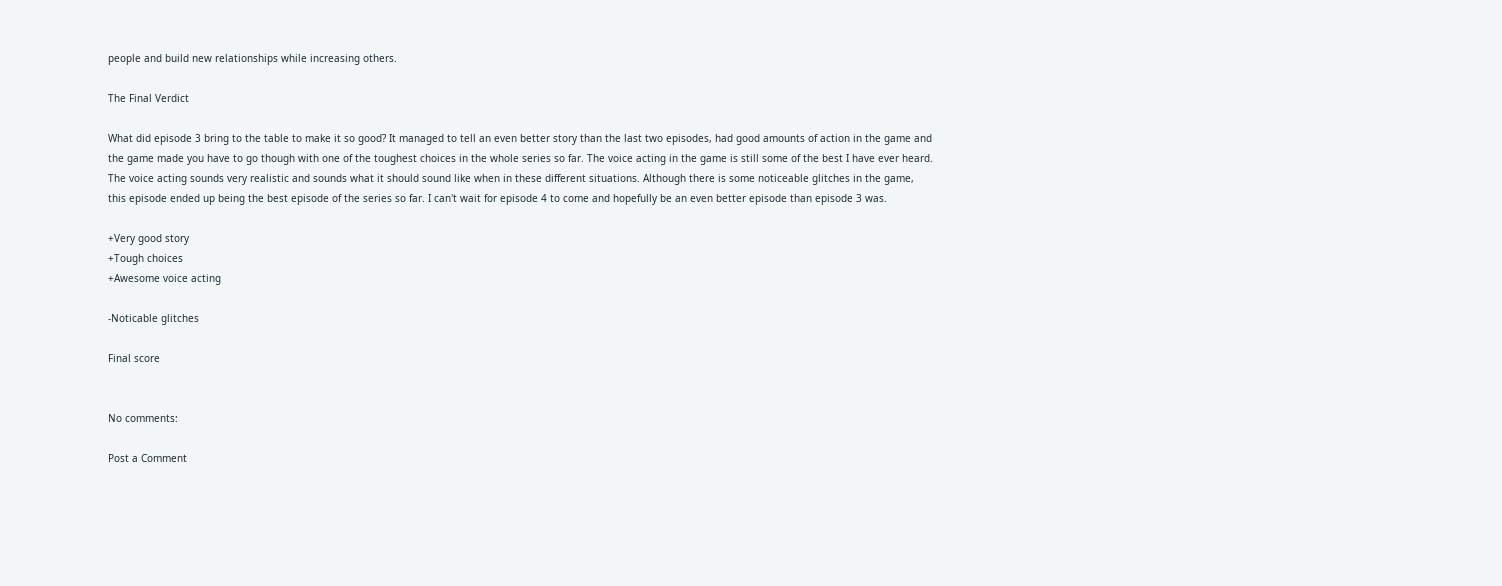people and build new relationships while increasing others.

The Final Verdict

What did episode 3 bring to the table to make it so good? It managed to tell an even better story than the last two episodes, had good amounts of action in the game and the game made you have to go though with one of the toughest choices in the whole series so far. The voice acting in the game is still some of the best I have ever heard. The voice acting sounds very realistic and sounds what it should sound like when in these different situations. Although there is some noticeable glitches in the game, this episode ended up being the best episode of the series so far. I can't wait for episode 4 to come and hopefully be an even better episode than episode 3 was.

+Very good story
+Tough choices
+Awesome voice acting

-Noticable glitches

Final score


No comments:

Post a Comment